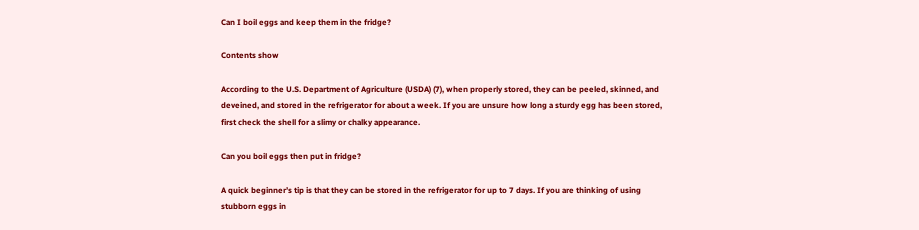Can I boil eggs and keep them in the fridge?

Contents show

According to the U.S. Department of Agriculture (USDA) (7), when properly stored, they can be peeled, skinned, and deveined, and stored in the refrigerator for about a week. If you are unsure how long a sturdy egg has been stored, first check the shell for a slimy or chalky appearance.

Can you boil eggs then put in fridge?

A quick beginner’s tip is that they can be stored in the refrigerator for up to 7 days. If you are thinking of using stubborn eggs in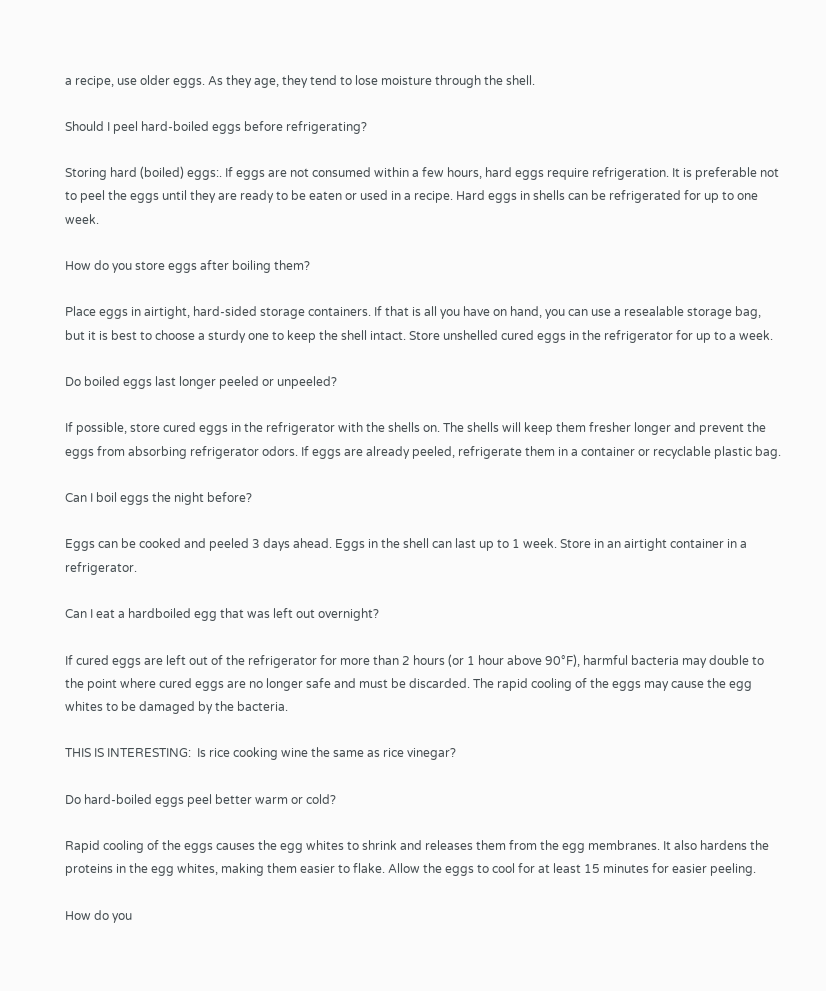a recipe, use older eggs. As they age, they tend to lose moisture through the shell.

Should I peel hard-boiled eggs before refrigerating?

Storing hard (boiled) eggs:. If eggs are not consumed within a few hours, hard eggs require refrigeration. It is preferable not to peel the eggs until they are ready to be eaten or used in a recipe. Hard eggs in shells can be refrigerated for up to one week.

How do you store eggs after boiling them?

Place eggs in airtight, hard-sided storage containers. If that is all you have on hand, you can use a resealable storage bag, but it is best to choose a sturdy one to keep the shell intact. Store unshelled cured eggs in the refrigerator for up to a week.

Do boiled eggs last longer peeled or unpeeled?

If possible, store cured eggs in the refrigerator with the shells on. The shells will keep them fresher longer and prevent the eggs from absorbing refrigerator odors. If eggs are already peeled, refrigerate them in a container or recyclable plastic bag.

Can I boil eggs the night before?

Eggs can be cooked and peeled 3 days ahead. Eggs in the shell can last up to 1 week. Store in an airtight container in a refrigerator.

Can I eat a hardboiled egg that was left out overnight?

If cured eggs are left out of the refrigerator for more than 2 hours (or 1 hour above 90°F), harmful bacteria may double to the point where cured eggs are no longer safe and must be discarded. The rapid cooling of the eggs may cause the egg whites to be damaged by the bacteria.

THIS IS INTERESTING:  Is rice cooking wine the same as rice vinegar?

Do hard-boiled eggs peel better warm or cold?

Rapid cooling of the eggs causes the egg whites to shrink and releases them from the egg membranes. It also hardens the proteins in the egg whites, making them easier to flake. Allow the eggs to cool for at least 15 minutes for easier peeling.

How do you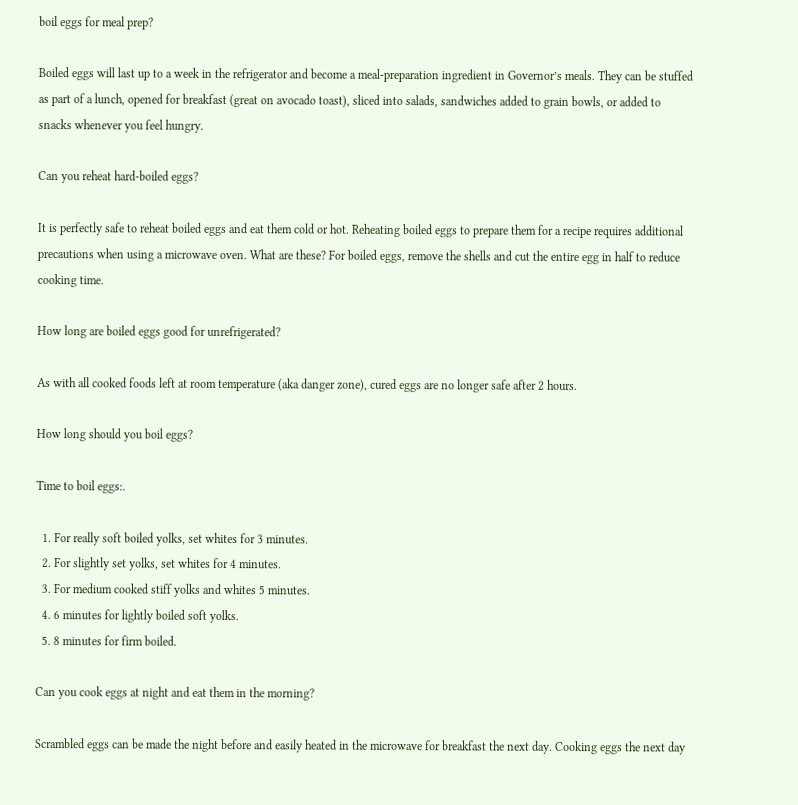boil eggs for meal prep?

Boiled eggs will last up to a week in the refrigerator and become a meal-preparation ingredient in Governor’s meals. They can be stuffed as part of a lunch, opened for breakfast (great on avocado toast), sliced into salads, sandwiches added to grain bowls, or added to snacks whenever you feel hungry.

Can you reheat hard-boiled eggs?

It is perfectly safe to reheat boiled eggs and eat them cold or hot. Reheating boiled eggs to prepare them for a recipe requires additional precautions when using a microwave oven. What are these? For boiled eggs, remove the shells and cut the entire egg in half to reduce cooking time.

How long are boiled eggs good for unrefrigerated?

As with all cooked foods left at room temperature (aka danger zone), cured eggs are no longer safe after 2 hours.

How long should you boil eggs?

Time to boil eggs:.

  1. For really soft boiled yolks, set whites for 3 minutes.
  2. For slightly set yolks, set whites for 4 minutes.
  3. For medium cooked stiff yolks and whites 5 minutes.
  4. 6 minutes for lightly boiled soft yolks.
  5. 8 minutes for firm boiled.

Can you cook eggs at night and eat them in the morning?

Scrambled eggs can be made the night before and easily heated in the microwave for breakfast the next day. Cooking eggs the next day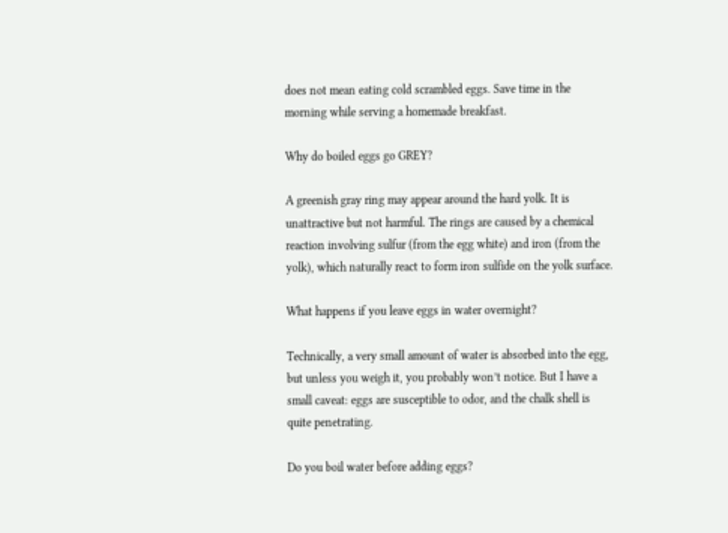does not mean eating cold scrambled eggs. Save time in the morning while serving a homemade breakfast.

Why do boiled eggs go GREY?

A greenish gray ring may appear around the hard yolk. It is unattractive but not harmful. The rings are caused by a chemical reaction involving sulfur (from the egg white) and iron (from the yolk), which naturally react to form iron sulfide on the yolk surface.

What happens if you leave eggs in water overnight?

Technically, a very small amount of water is absorbed into the egg, but unless you weigh it, you probably won’t notice. But I have a small caveat: eggs are susceptible to odor, and the chalk shell is quite penetrating.

Do you boil water before adding eggs?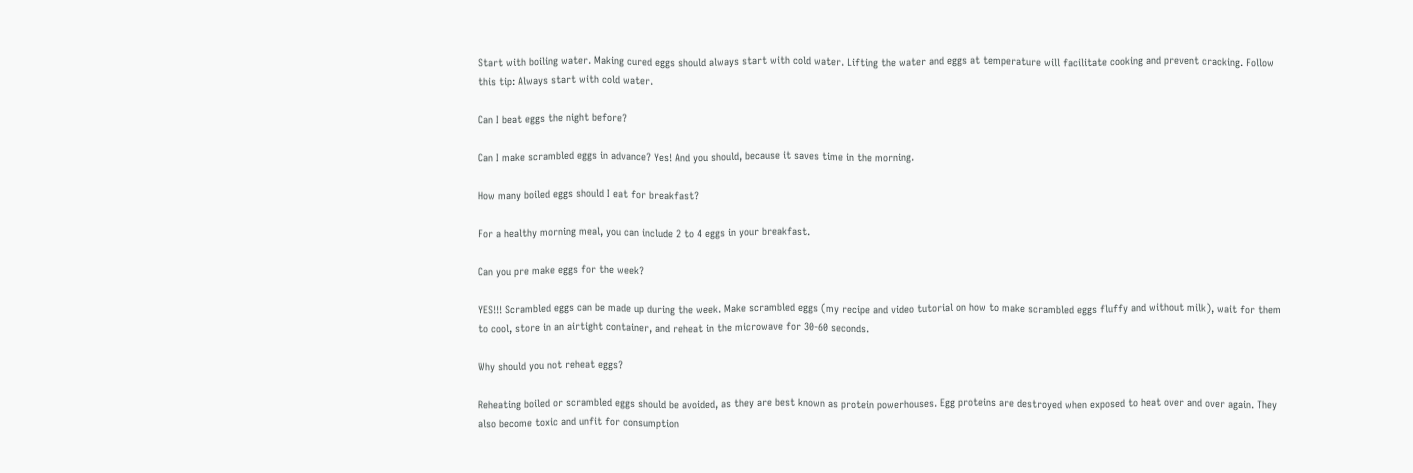Start with boiling water. Making cured eggs should always start with cold water. Lifting the water and eggs at temperature will facilitate cooking and prevent cracking. Follow this tip: Always start with cold water.

Can I beat eggs the night before?

Can I make scrambled eggs in advance? Yes! And you should, because it saves time in the morning.

How many boiled eggs should I eat for breakfast?

For a healthy morning meal, you can include 2 to 4 eggs in your breakfast.

Can you pre make eggs for the week?

YES!!! Scrambled eggs can be made up during the week. Make scrambled eggs (my recipe and video tutorial on how to make scrambled eggs fluffy and without milk), wait for them to cool, store in an airtight container, and reheat in the microwave for 30-60 seconds.

Why should you not reheat eggs?

Reheating boiled or scrambled eggs should be avoided, as they are best known as protein powerhouses. Egg proteins are destroyed when exposed to heat over and over again. They also become toxic and unfit for consumption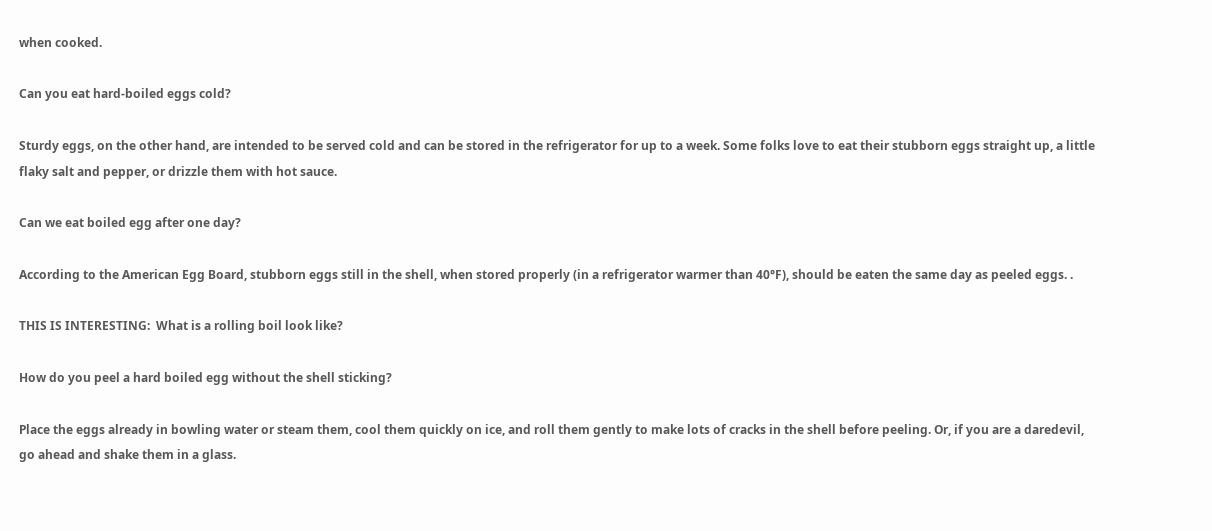when cooked.

Can you eat hard-boiled eggs cold?

Sturdy eggs, on the other hand, are intended to be served cold and can be stored in the refrigerator for up to a week. Some folks love to eat their stubborn eggs straight up, a little flaky salt and pepper, or drizzle them with hot sauce.

Can we eat boiled egg after one day?

According to the American Egg Board, stubborn eggs still in the shell, when stored properly (in a refrigerator warmer than 40°F), should be eaten the same day as peeled eggs. .

THIS IS INTERESTING:  What is a rolling boil look like?

How do you peel a hard boiled egg without the shell sticking?

Place the eggs already in bowling water or steam them, cool them quickly on ice, and roll them gently to make lots of cracks in the shell before peeling. Or, if you are a daredevil, go ahead and shake them in a glass.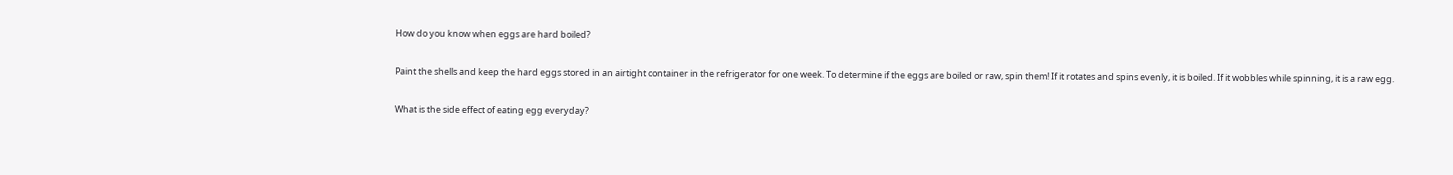How do you know when eggs are hard boiled?

Paint the shells and keep the hard eggs stored in an airtight container in the refrigerator for one week. To determine if the eggs are boiled or raw, spin them! If it rotates and spins evenly, it is boiled. If it wobbles while spinning, it is a raw egg.

What is the side effect of eating egg everyday?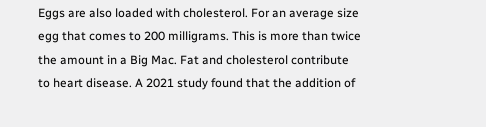Eggs are also loaded with cholesterol. For an average size egg that comes to 200 milligrams. This is more than twice the amount in a Big Mac. Fat and cholesterol contribute to heart disease. A 2021 study found that the addition of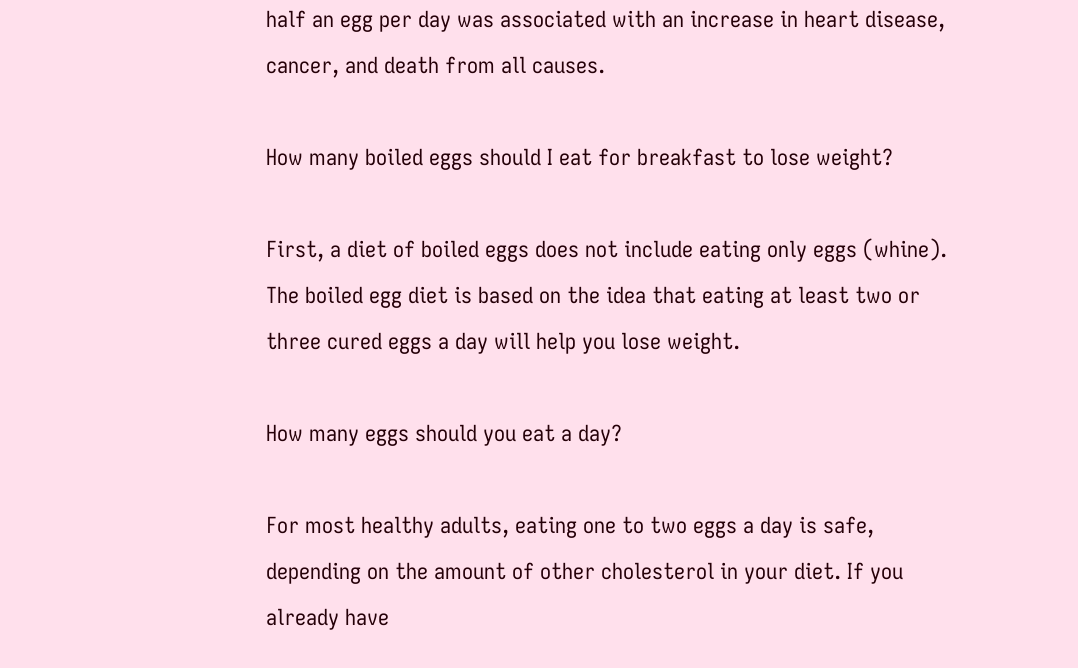half an egg per day was associated with an increase in heart disease, cancer, and death from all causes.

How many boiled eggs should I eat for breakfast to lose weight?

First, a diet of boiled eggs does not include eating only eggs (whine). The boiled egg diet is based on the idea that eating at least two or three cured eggs a day will help you lose weight.

How many eggs should you eat a day?

For most healthy adults, eating one to two eggs a day is safe, depending on the amount of other cholesterol in your diet. If you already have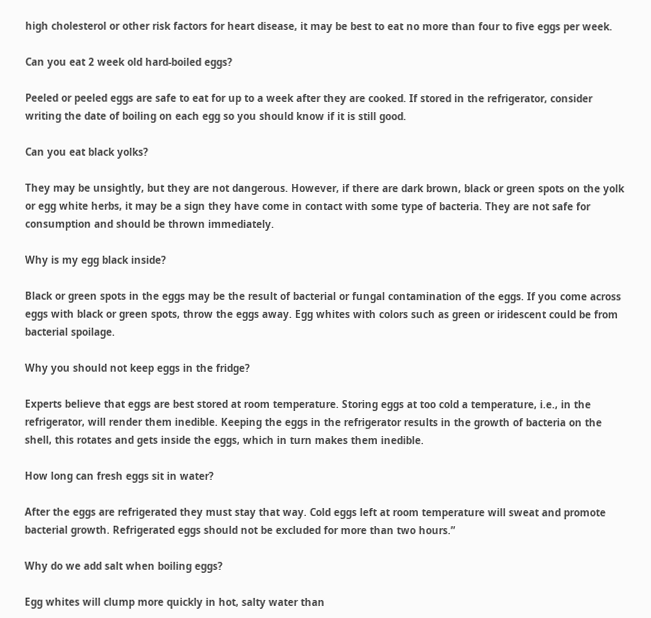high cholesterol or other risk factors for heart disease, it may be best to eat no more than four to five eggs per week.

Can you eat 2 week old hard-boiled eggs?

Peeled or peeled eggs are safe to eat for up to a week after they are cooked. If stored in the refrigerator, consider writing the date of boiling on each egg so you should know if it is still good.

Can you eat black yolks?

They may be unsightly, but they are not dangerous. However, if there are dark brown, black or green spots on the yolk or egg white herbs, it may be a sign they have come in contact with some type of bacteria. They are not safe for consumption and should be thrown immediately.

Why is my egg black inside?

Black or green spots in the eggs may be the result of bacterial or fungal contamination of the eggs. If you come across eggs with black or green spots, throw the eggs away. Egg whites with colors such as green or iridescent could be from bacterial spoilage.

Why you should not keep eggs in the fridge?

Experts believe that eggs are best stored at room temperature. Storing eggs at too cold a temperature, i.e., in the refrigerator, will render them inedible. Keeping the eggs in the refrigerator results in the growth of bacteria on the shell, this rotates and gets inside the eggs, which in turn makes them inedible.

How long can fresh eggs sit in water?

After the eggs are refrigerated they must stay that way. Cold eggs left at room temperature will sweat and promote bacterial growth. Refrigerated eggs should not be excluded for more than two hours.”

Why do we add salt when boiling eggs?

Egg whites will clump more quickly in hot, salty water than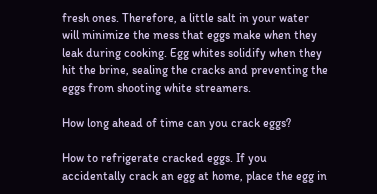fresh ones. Therefore, a little salt in your water will minimize the mess that eggs make when they leak during cooking. Egg whites solidify when they hit the brine, sealing the cracks and preventing the eggs from shooting white streamers.

How long ahead of time can you crack eggs?

How to refrigerate cracked eggs. If you accidentally crack an egg at home, place the egg in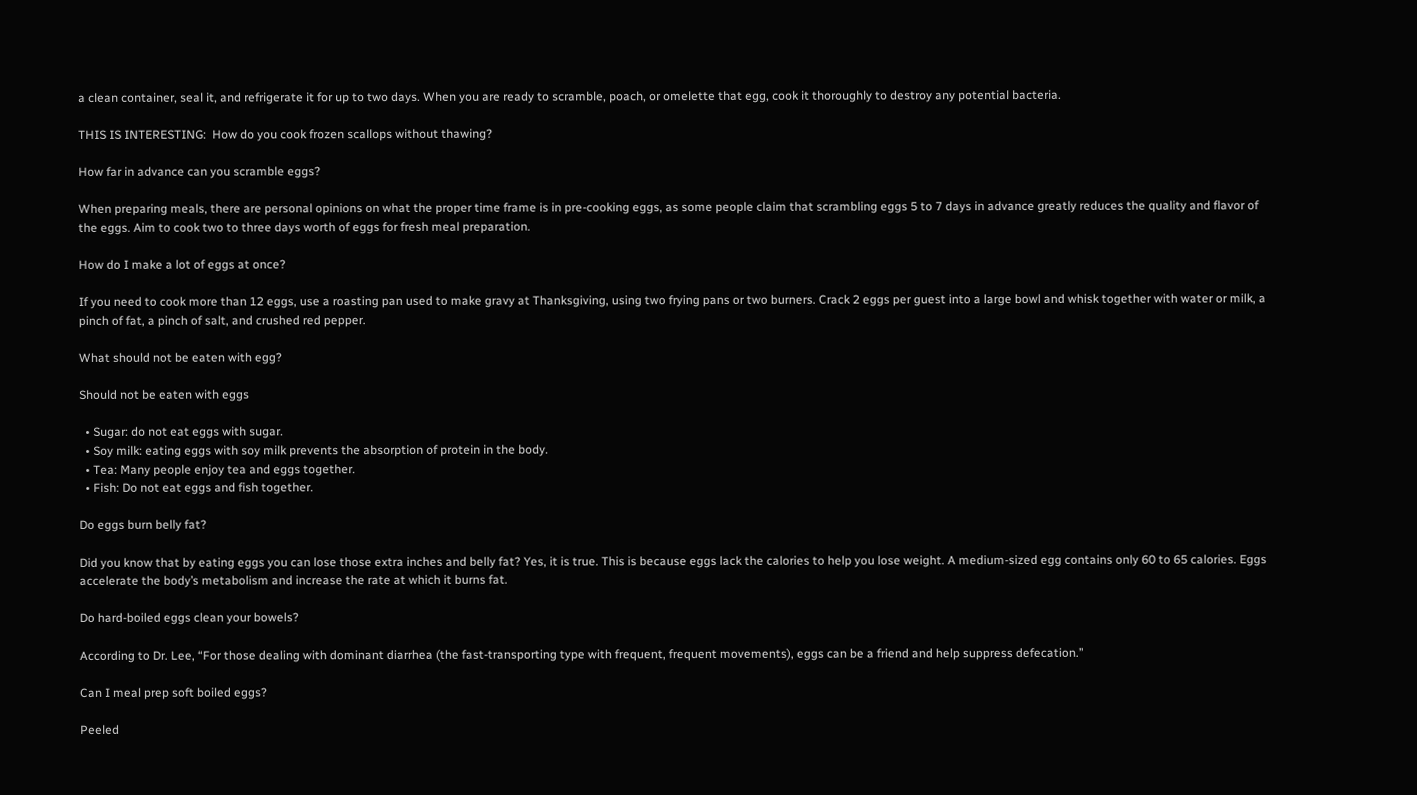a clean container, seal it, and refrigerate it for up to two days. When you are ready to scramble, poach, or omelette that egg, cook it thoroughly to destroy any potential bacteria.

THIS IS INTERESTING:  How do you cook frozen scallops without thawing?

How far in advance can you scramble eggs?

When preparing meals, there are personal opinions on what the proper time frame is in pre-cooking eggs, as some people claim that scrambling eggs 5 to 7 days in advance greatly reduces the quality and flavor of the eggs. Aim to cook two to three days worth of eggs for fresh meal preparation.

How do I make a lot of eggs at once?

If you need to cook more than 12 eggs, use a roasting pan used to make gravy at Thanksgiving, using two frying pans or two burners. Crack 2 eggs per guest into a large bowl and whisk together with water or milk, a pinch of fat, a pinch of salt, and crushed red pepper.

What should not be eaten with egg?

Should not be eaten with eggs

  • Sugar: do not eat eggs with sugar.
  • Soy milk: eating eggs with soy milk prevents the absorption of protein in the body.
  • Tea: Many people enjoy tea and eggs together.
  • Fish: Do not eat eggs and fish together.

Do eggs burn belly fat?

Did you know that by eating eggs you can lose those extra inches and belly fat? Yes, it is true. This is because eggs lack the calories to help you lose weight. A medium-sized egg contains only 60 to 65 calories. Eggs accelerate the body’s metabolism and increase the rate at which it burns fat.

Do hard-boiled eggs clean your bowels?

According to Dr. Lee, “For those dealing with dominant diarrhea (the fast-transporting type with frequent, frequent movements), eggs can be a friend and help suppress defecation.”

Can I meal prep soft boiled eggs?

Peeled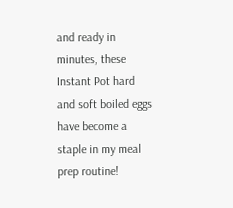and ready in minutes, these Instant Pot hard and soft boiled eggs have become a staple in my meal prep routine!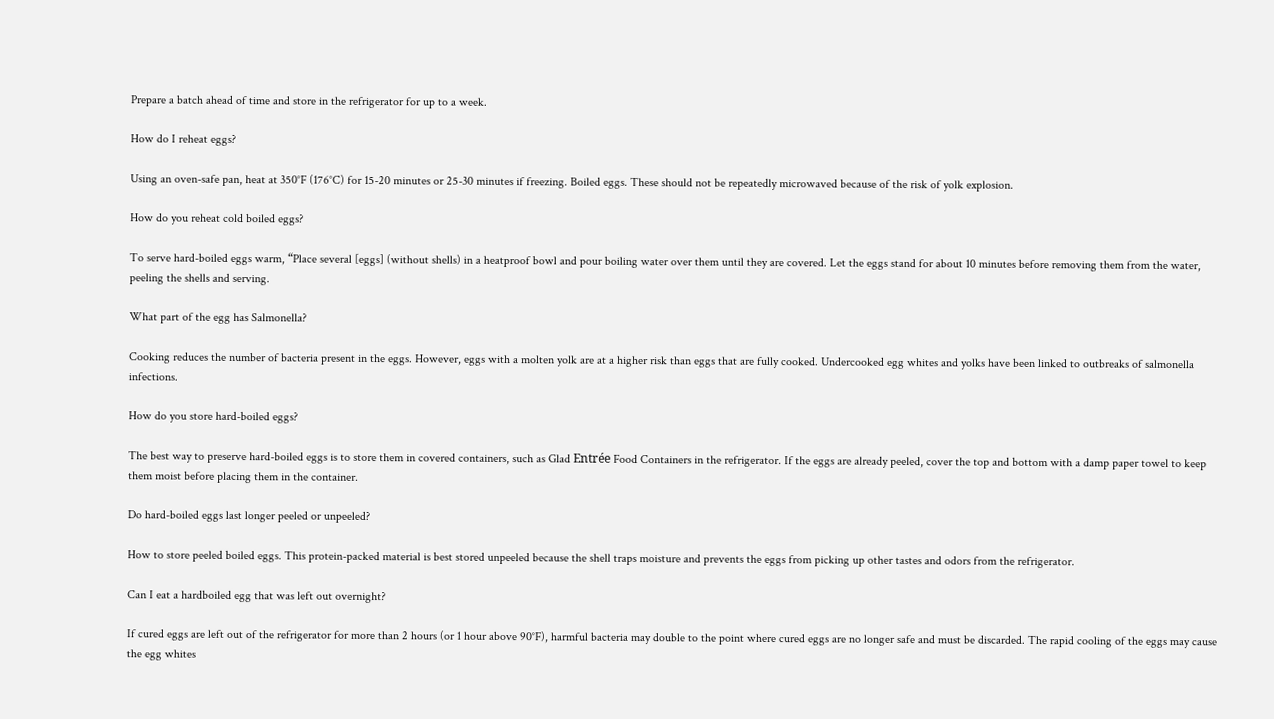Prepare a batch ahead of time and store in the refrigerator for up to a week.

How do I reheat eggs?

Using an oven-safe pan, heat at 350°F (176°C) for 15-20 minutes or 25-30 minutes if freezing. Boiled eggs. These should not be repeatedly microwaved because of the risk of yolk explosion.

How do you reheat cold boiled eggs?

To serve hard-boiled eggs warm, “Place several [eggs] (without shells) in a heatproof bowl and pour boiling water over them until they are covered. Let the eggs stand for about 10 minutes before removing them from the water, peeling the shells and serving.

What part of the egg has Salmonella?

Cooking reduces the number of bacteria present in the eggs. However, eggs with a molten yolk are at a higher risk than eggs that are fully cooked. Undercooked egg whites and yolks have been linked to outbreaks of salmonella infections.

How do you store hard-boiled eggs?

The best way to preserve hard-boiled eggs is to store them in covered containers, such as Glad Entrée Food Containers in the refrigerator. If the eggs are already peeled, cover the top and bottom with a damp paper towel to keep them moist before placing them in the container.

Do hard-boiled eggs last longer peeled or unpeeled?

How to store peeled boiled eggs. This protein-packed material is best stored unpeeled because the shell traps moisture and prevents the eggs from picking up other tastes and odors from the refrigerator.

Can I eat a hardboiled egg that was left out overnight?

If cured eggs are left out of the refrigerator for more than 2 hours (or 1 hour above 90°F), harmful bacteria may double to the point where cured eggs are no longer safe and must be discarded. The rapid cooling of the eggs may cause the egg whites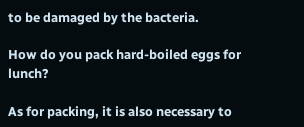to be damaged by the bacteria.

How do you pack hard-boiled eggs for lunch?

As for packing, it is also necessary to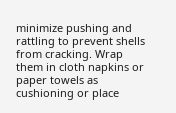minimize pushing and rattling to prevent shells from cracking. Wrap them in cloth napkins or paper towels as cushioning or place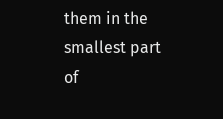them in the smallest part of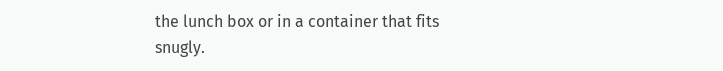the lunch box or in a container that fits snugly.